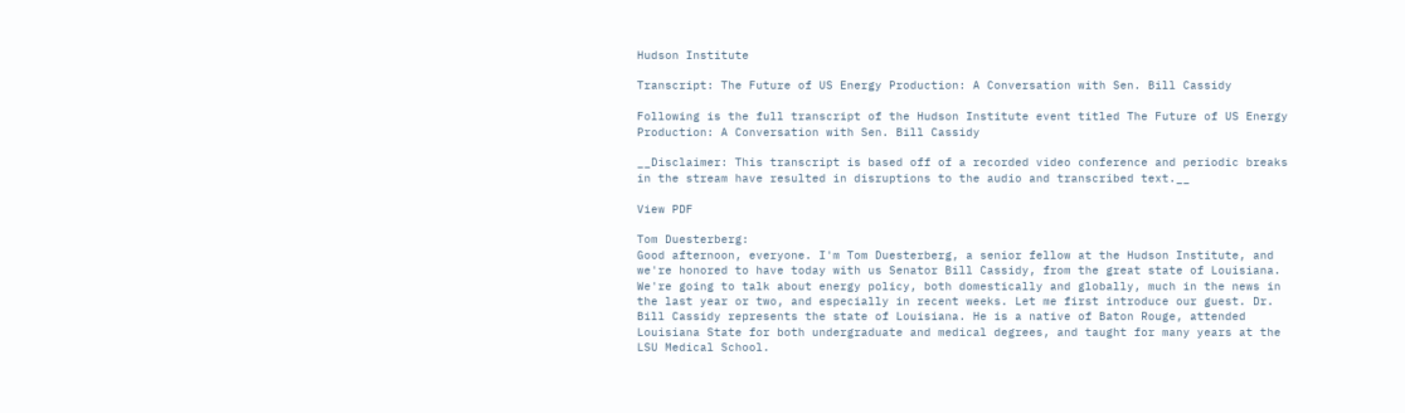Hudson Institute

Transcript: The Future of US Energy Production: A Conversation with Sen. Bill Cassidy

Following is the full transcript of the Hudson Institute event titled The Future of US Energy Production: A Conversation with Sen. Bill Cassidy

__Disclaimer: This transcript is based off of a recorded video conference and periodic breaks in the stream have resulted in disruptions to the audio and transcribed text.__

View PDF

Tom Duesterberg:
Good afternoon, everyone. I'm Tom Duesterberg, a senior fellow at the Hudson Institute, and we're honored to have today with us Senator Bill Cassidy, from the great state of Louisiana. We're going to talk about energy policy, both domestically and globally, much in the news in the last year or two, and especially in recent weeks. Let me first introduce our guest. Dr. Bill Cassidy represents the state of Louisiana. He is a native of Baton Rouge, attended Louisiana State for both undergraduate and medical degrees, and taught for many years at the LSU Medical School.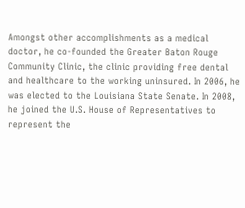Amongst other accomplishments as a medical doctor, he co-founded the Greater Baton Rouge Community Clinic, the clinic providing free dental and healthcare to the working uninsured. In 2006, he was elected to the Louisiana State Senate. In 2008, he joined the U.S. House of Representatives to represent the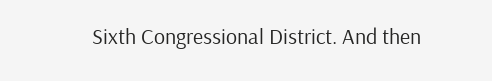Sixth Congressional District. And then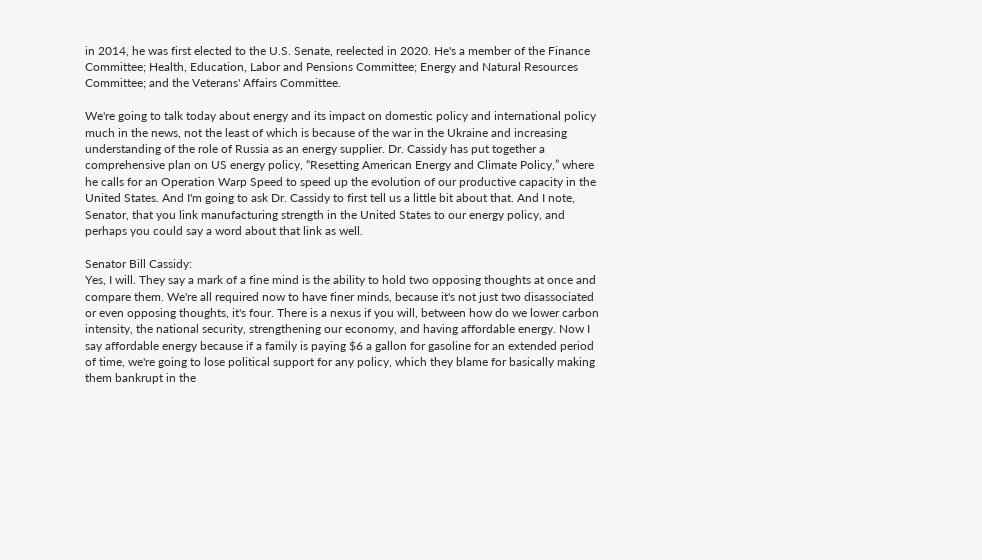in 2014, he was first elected to the U.S. Senate, reelected in 2020. He's a member of the Finance Committee; Health, Education, Labor and Pensions Committee; Energy and Natural Resources Committee; and the Veterans' Affairs Committee.

We're going to talk today about energy and its impact on domestic policy and international policy much in the news, not the least of which is because of the war in the Ukraine and increasing understanding of the role of Russia as an energy supplier. Dr. Cassidy has put together a comprehensive plan on US energy policy, “Resetting American Energy and Climate Policy,” where he calls for an Operation Warp Speed to speed up the evolution of our productive capacity in the United States. And I'm going to ask Dr. Cassidy to first tell us a little bit about that. And I note, Senator, that you link manufacturing strength in the United States to our energy policy, and perhaps you could say a word about that link as well.

Senator Bill Cassidy:
Yes, I will. They say a mark of a fine mind is the ability to hold two opposing thoughts at once and compare them. We're all required now to have finer minds, because it's not just two disassociated or even opposing thoughts, it's four. There is a nexus if you will, between how do we lower carbon intensity, the national security, strengthening our economy, and having affordable energy. Now I say affordable energy because if a family is paying $6 a gallon for gasoline for an extended period of time, we're going to lose political support for any policy, which they blame for basically making them bankrupt in the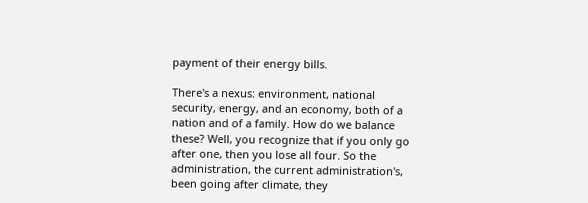payment of their energy bills.

There's a nexus: environment, national security, energy, and an economy, both of a nation and of a family. How do we balance these? Well, you recognize that if you only go after one, then you lose all four. So the administration, the current administration's, been going after climate, they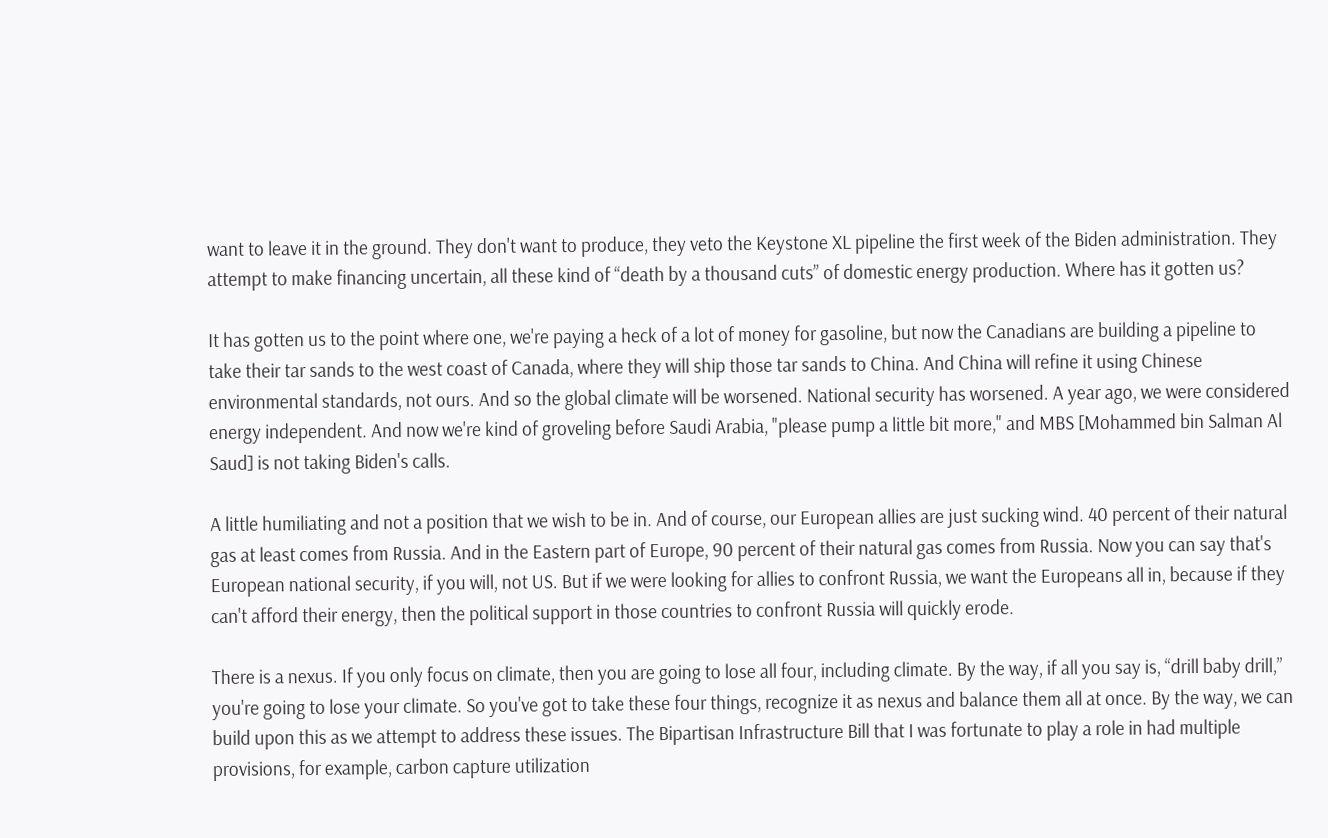want to leave it in the ground. They don't want to produce, they veto the Keystone XL pipeline the first week of the Biden administration. They attempt to make financing uncertain, all these kind of “death by a thousand cuts” of domestic energy production. Where has it gotten us?

It has gotten us to the point where one, we're paying a heck of a lot of money for gasoline, but now the Canadians are building a pipeline to take their tar sands to the west coast of Canada, where they will ship those tar sands to China. And China will refine it using Chinese environmental standards, not ours. And so the global climate will be worsened. National security has worsened. A year ago, we were considered energy independent. And now we're kind of groveling before Saudi Arabia, "please pump a little bit more," and MBS [Mohammed bin Salman Al Saud] is not taking Biden's calls.

A little humiliating and not a position that we wish to be in. And of course, our European allies are just sucking wind. 40 percent of their natural gas at least comes from Russia. And in the Eastern part of Europe, 90 percent of their natural gas comes from Russia. Now you can say that's European national security, if you will, not US. But if we were looking for allies to confront Russia, we want the Europeans all in, because if they can't afford their energy, then the political support in those countries to confront Russia will quickly erode.

There is a nexus. If you only focus on climate, then you are going to lose all four, including climate. By the way, if all you say is, “drill baby drill,” you're going to lose your climate. So you've got to take these four things, recognize it as nexus and balance them all at once. By the way, we can build upon this as we attempt to address these issues. The Bipartisan Infrastructure Bill that I was fortunate to play a role in had multiple provisions, for example, carbon capture utilization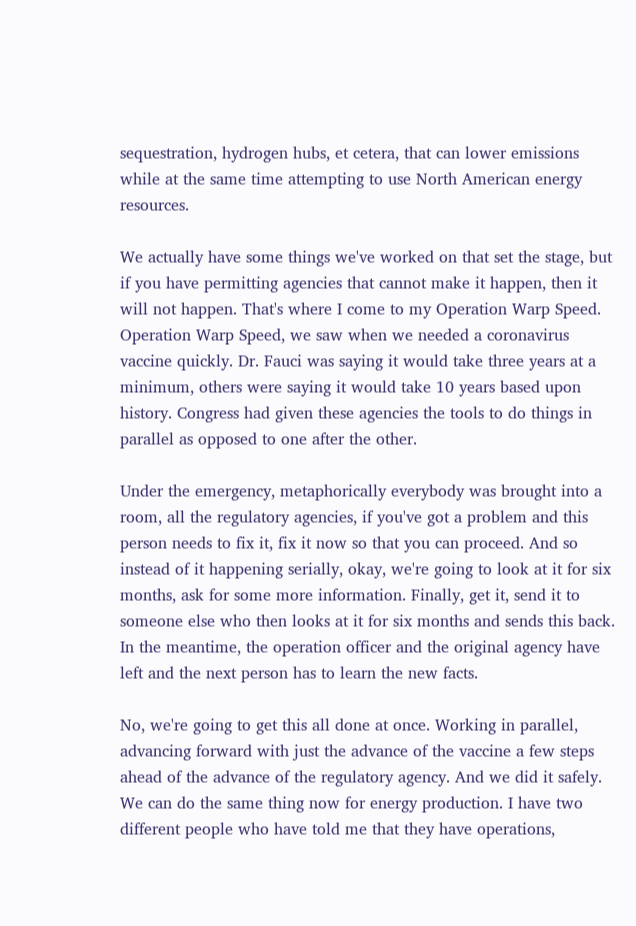sequestration, hydrogen hubs, et cetera, that can lower emissions while at the same time attempting to use North American energy resources.

We actually have some things we've worked on that set the stage, but if you have permitting agencies that cannot make it happen, then it will not happen. That's where I come to my Operation Warp Speed. Operation Warp Speed, we saw when we needed a coronavirus vaccine quickly. Dr. Fauci was saying it would take three years at a minimum, others were saying it would take 10 years based upon history. Congress had given these agencies the tools to do things in parallel as opposed to one after the other.

Under the emergency, metaphorically everybody was brought into a room, all the regulatory agencies, if you've got a problem and this person needs to fix it, fix it now so that you can proceed. And so instead of it happening serially, okay, we're going to look at it for six months, ask for some more information. Finally, get it, send it to someone else who then looks at it for six months and sends this back. In the meantime, the operation officer and the original agency have left and the next person has to learn the new facts.

No, we're going to get this all done at once. Working in parallel, advancing forward with just the advance of the vaccine a few steps ahead of the advance of the regulatory agency. And we did it safely. We can do the same thing now for energy production. I have two different people who have told me that they have operations,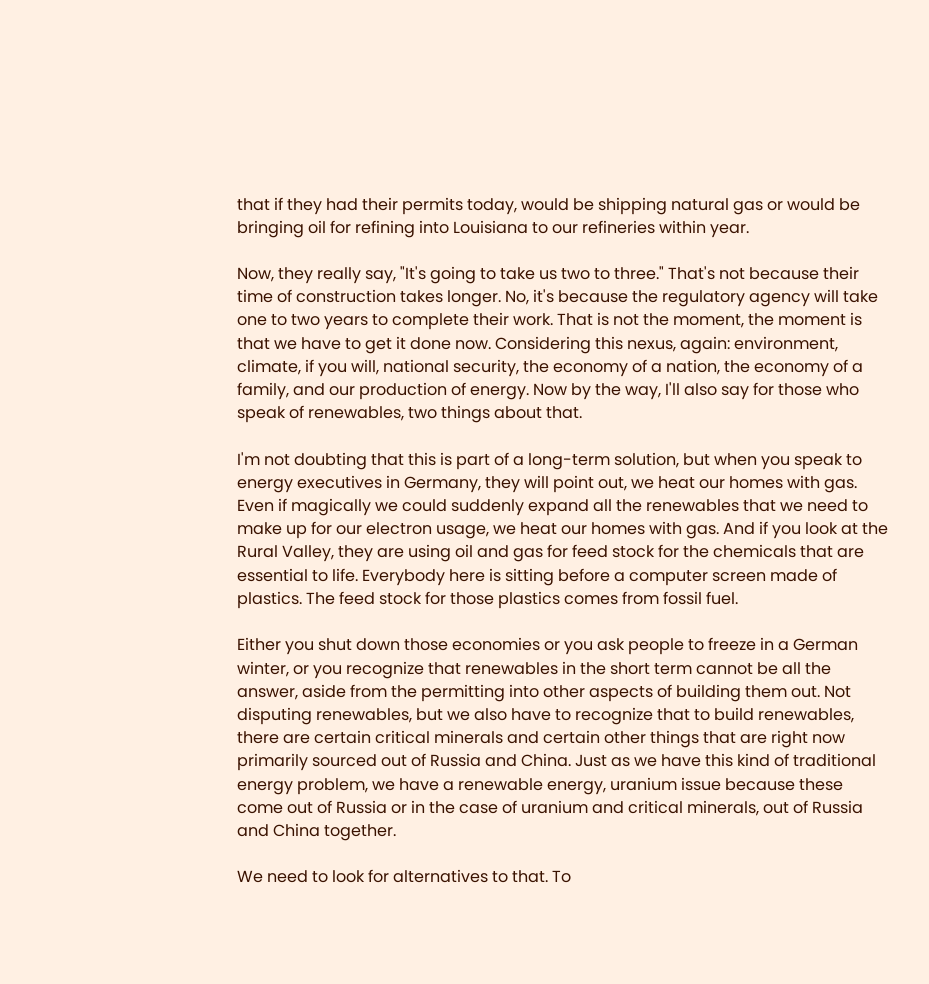that if they had their permits today, would be shipping natural gas or would be bringing oil for refining into Louisiana to our refineries within year.

Now, they really say, "It's going to take us two to three." That's not because their time of construction takes longer. No, it's because the regulatory agency will take one to two years to complete their work. That is not the moment, the moment is that we have to get it done now. Considering this nexus, again: environment, climate, if you will, national security, the economy of a nation, the economy of a family, and our production of energy. Now by the way, I'll also say for those who speak of renewables, two things about that.

I'm not doubting that this is part of a long-term solution, but when you speak to energy executives in Germany, they will point out, we heat our homes with gas. Even if magically we could suddenly expand all the renewables that we need to make up for our electron usage, we heat our homes with gas. And if you look at the Rural Valley, they are using oil and gas for feed stock for the chemicals that are essential to life. Everybody here is sitting before a computer screen made of plastics. The feed stock for those plastics comes from fossil fuel.

Either you shut down those economies or you ask people to freeze in a German winter, or you recognize that renewables in the short term cannot be all the answer, aside from the permitting into other aspects of building them out. Not disputing renewables, but we also have to recognize that to build renewables, there are certain critical minerals and certain other things that are right now primarily sourced out of Russia and China. Just as we have this kind of traditional energy problem, we have a renewable energy, uranium issue because these come out of Russia or in the case of uranium and critical minerals, out of Russia and China together.

We need to look for alternatives to that. To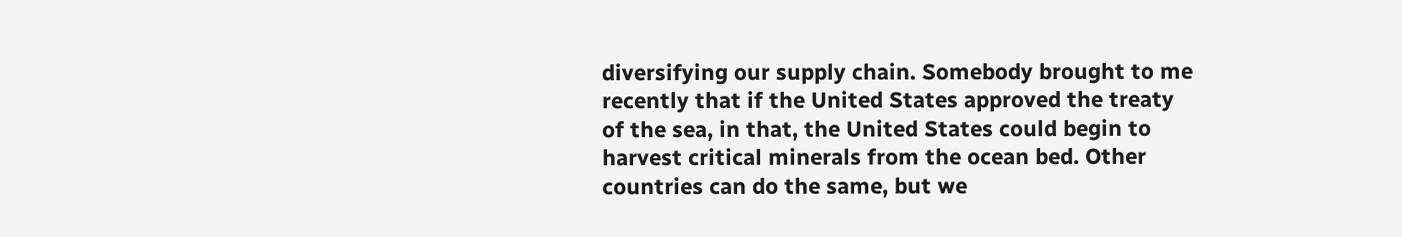diversifying our supply chain. Somebody brought to me recently that if the United States approved the treaty of the sea, in that, the United States could begin to harvest critical minerals from the ocean bed. Other countries can do the same, but we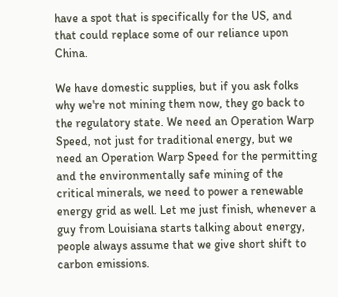have a spot that is specifically for the US, and that could replace some of our reliance upon China.

We have domestic supplies, but if you ask folks why we're not mining them now, they go back to the regulatory state. We need an Operation Warp Speed, not just for traditional energy, but we need an Operation Warp Speed for the permitting and the environmentally safe mining of the critical minerals, we need to power a renewable energy grid as well. Let me just finish, whenever a guy from Louisiana starts talking about energy, people always assume that we give short shift to carbon emissions.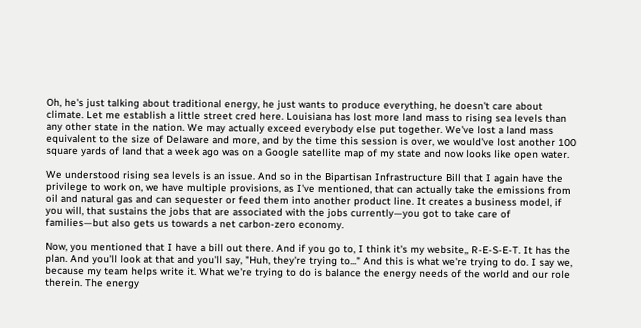Oh, he's just talking about traditional energy, he just wants to produce everything, he doesn't care about climate. Let me establish a little street cred here. Louisiana has lost more land mass to rising sea levels than any other state in the nation. We may actually exceed everybody else put together. We've lost a land mass equivalent to the size of Delaware and more, and by the time this session is over, we would've lost another 100 square yards of land that a week ago was on a Google satellite map of my state and now looks like open water.

We understood rising sea levels is an issue. And so in the Bipartisan Infrastructure Bill that I again have the privilege to work on, we have multiple provisions, as I've mentioned, that can actually take the emissions from oil and natural gas and can sequester or feed them into another product line. It creates a business model, if you will, that sustains the jobs that are associated with the jobs currently—you got to take care of families—but also gets us towards a net carbon-zero economy.

Now, you mentioned that I have a bill out there. And if you go to, I think it's my website,, R-E-S-E-T. It has the plan. And you'll look at that and you'll say, "Huh, they're trying to..." And this is what we're trying to do. I say we, because my team helps write it. What we're trying to do is balance the energy needs of the world and our role therein. The energy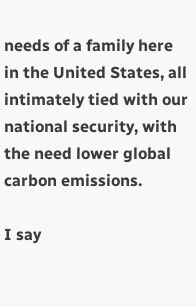needs of a family here in the United States, all intimately tied with our national security, with the need lower global carbon emissions.

I say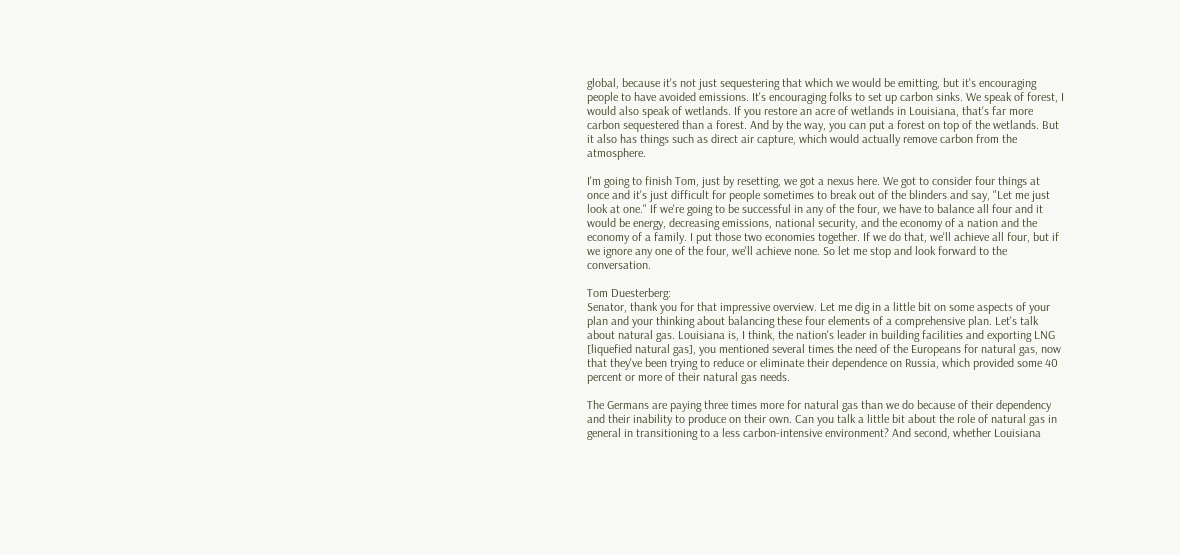global, because it's not just sequestering that which we would be emitting, but it's encouraging people to have avoided emissions. It's encouraging folks to set up carbon sinks. We speak of forest, I would also speak of wetlands. If you restore an acre of wetlands in Louisiana, that's far more carbon sequestered than a forest. And by the way, you can put a forest on top of the wetlands. But it also has things such as direct air capture, which would actually remove carbon from the atmosphere.

I'm going to finish Tom, just by resetting, we got a nexus here. We got to consider four things at once and it's just difficult for people sometimes to break out of the blinders and say, "Let me just look at one." If we're going to be successful in any of the four, we have to balance all four and it would be energy, decreasing emissions, national security, and the economy of a nation and the economy of a family. I put those two economies together. If we do that, we'll achieve all four, but if we ignore any one of the four, we'll achieve none. So let me stop and look forward to the conversation.

Tom Duesterberg:
Senator, thank you for that impressive overview. Let me dig in a little bit on some aspects of your plan and your thinking about balancing these four elements of a comprehensive plan. Let's talk about natural gas. Louisiana is, I think, the nation's leader in building facilities and exporting LNG [liquefied natural gas], you mentioned several times the need of the Europeans for natural gas, now that they've been trying to reduce or eliminate their dependence on Russia, which provided some 40 percent or more of their natural gas needs.

The Germans are paying three times more for natural gas than we do because of their dependency and their inability to produce on their own. Can you talk a little bit about the role of natural gas in general in transitioning to a less carbon-intensive environment? And second, whether Louisiana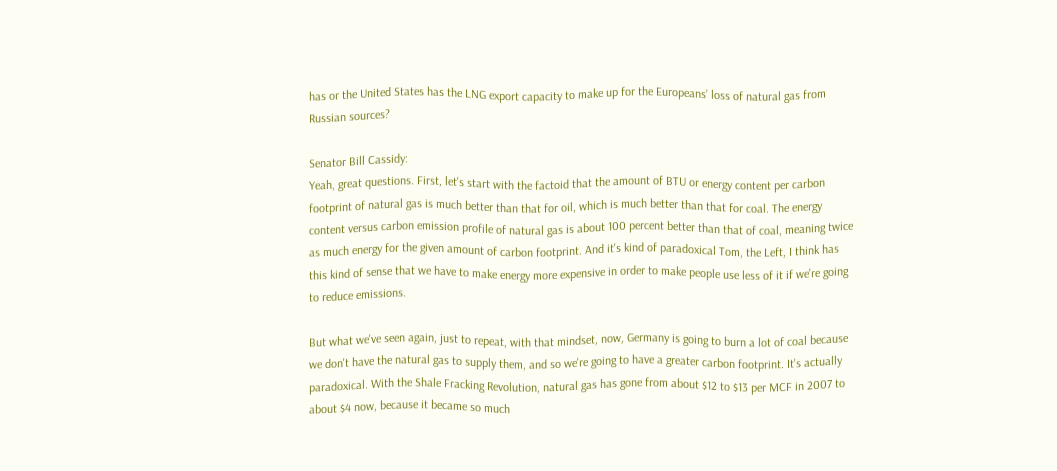has or the United States has the LNG export capacity to make up for the Europeans’ loss of natural gas from Russian sources?

Senator Bill Cassidy:
Yeah, great questions. First, let's start with the factoid that the amount of BTU or energy content per carbon footprint of natural gas is much better than that for oil, which is much better than that for coal. The energy content versus carbon emission profile of natural gas is about 100 percent better than that of coal, meaning twice as much energy for the given amount of carbon footprint. And it's kind of paradoxical Tom, the Left, I think has this kind of sense that we have to make energy more expensive in order to make people use less of it if we're going to reduce emissions.

But what we've seen again, just to repeat, with that mindset, now, Germany is going to burn a lot of coal because we don't have the natural gas to supply them, and so we're going to have a greater carbon footprint. It's actually paradoxical. With the Shale Fracking Revolution, natural gas has gone from about $12 to $13 per MCF in 2007 to about $4 now, because it became so much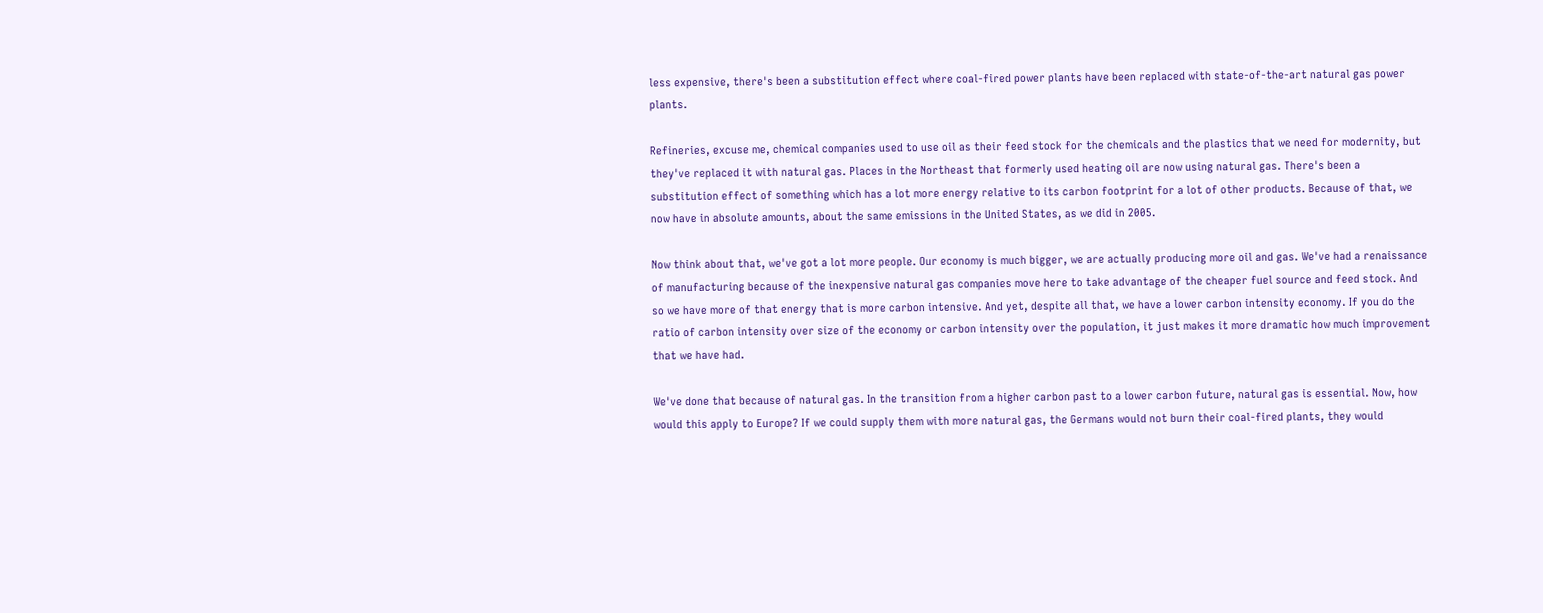less expensive, there's been a substitution effect where coal-fired power plants have been replaced with state-of-the-art natural gas power plants.

Refineries, excuse me, chemical companies used to use oil as their feed stock for the chemicals and the plastics that we need for modernity, but they've replaced it with natural gas. Places in the Northeast that formerly used heating oil are now using natural gas. There's been a substitution effect of something which has a lot more energy relative to its carbon footprint for a lot of other products. Because of that, we now have in absolute amounts, about the same emissions in the United States, as we did in 2005.

Now think about that, we've got a lot more people. Our economy is much bigger, we are actually producing more oil and gas. We've had a renaissance of manufacturing because of the inexpensive natural gas companies move here to take advantage of the cheaper fuel source and feed stock. And so we have more of that energy that is more carbon intensive. And yet, despite all that, we have a lower carbon intensity economy. If you do the ratio of carbon intensity over size of the economy or carbon intensity over the population, it just makes it more dramatic how much improvement that we have had.

We've done that because of natural gas. In the transition from a higher carbon past to a lower carbon future, natural gas is essential. Now, how would this apply to Europe? If we could supply them with more natural gas, the Germans would not burn their coal-fired plants, they would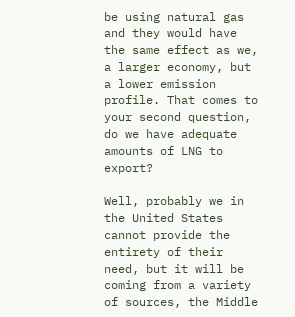be using natural gas and they would have the same effect as we, a larger economy, but a lower emission profile. That comes to your second question, do we have adequate amounts of LNG to export?

Well, probably we in the United States cannot provide the entirety of their need, but it will be coming from a variety of sources, the Middle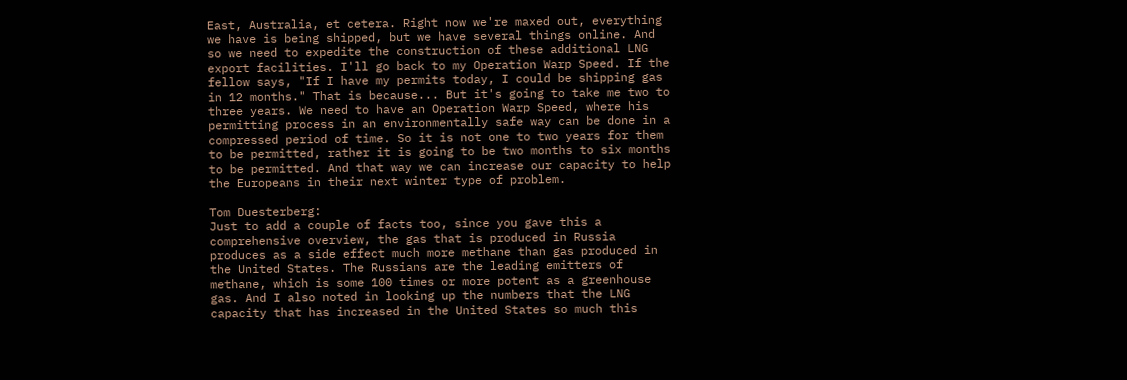East, Australia, et cetera. Right now we're maxed out, everything we have is being shipped, but we have several things online. And so we need to expedite the construction of these additional LNG export facilities. I'll go back to my Operation Warp Speed. If the fellow says, "If I have my permits today, I could be shipping gas in 12 months." That is because... But it's going to take me two to three years. We need to have an Operation Warp Speed, where his permitting process in an environmentally safe way can be done in a compressed period of time. So it is not one to two years for them to be permitted, rather it is going to be two months to six months to be permitted. And that way we can increase our capacity to help the Europeans in their next winter type of problem.

Tom Duesterberg:
Just to add a couple of facts too, since you gave this a comprehensive overview, the gas that is produced in Russia produces as a side effect much more methane than gas produced in the United States. The Russians are the leading emitters of methane, which is some 100 times or more potent as a greenhouse gas. And I also noted in looking up the numbers that the LNG capacity that has increased in the United States so much this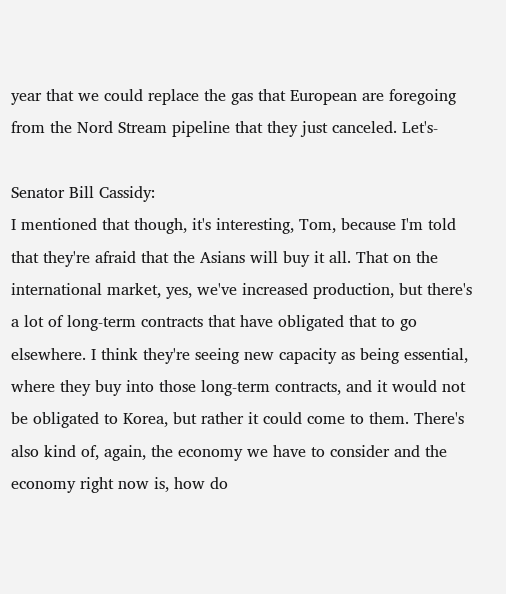year that we could replace the gas that European are foregoing from the Nord Stream pipeline that they just canceled. Let's-

Senator Bill Cassidy:
I mentioned that though, it's interesting, Tom, because I'm told that they're afraid that the Asians will buy it all. That on the international market, yes, we've increased production, but there's a lot of long-term contracts that have obligated that to go elsewhere. I think they're seeing new capacity as being essential, where they buy into those long-term contracts, and it would not be obligated to Korea, but rather it could come to them. There's also kind of, again, the economy we have to consider and the economy right now is, how do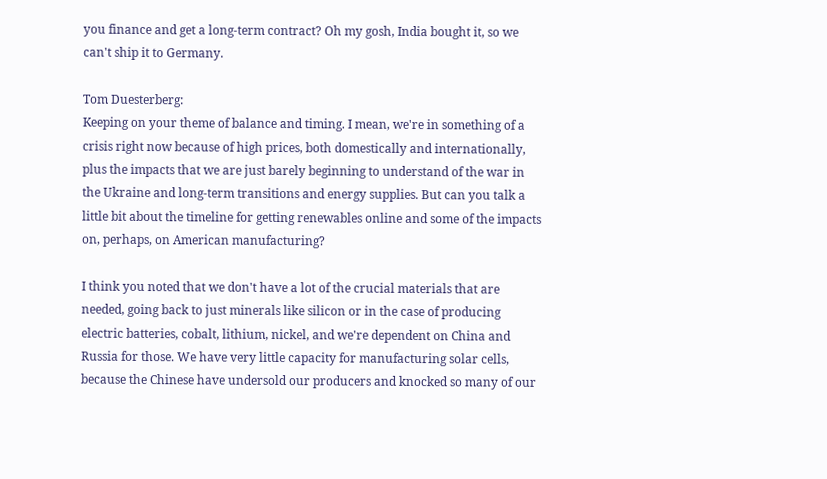you finance and get a long-term contract? Oh my gosh, India bought it, so we can't ship it to Germany.

Tom Duesterberg:
Keeping on your theme of balance and timing. I mean, we're in something of a crisis right now because of high prices, both domestically and internationally, plus the impacts that we are just barely beginning to understand of the war in the Ukraine and long-term transitions and energy supplies. But can you talk a little bit about the timeline for getting renewables online and some of the impacts on, perhaps, on American manufacturing?

I think you noted that we don't have a lot of the crucial materials that are needed, going back to just minerals like silicon or in the case of producing electric batteries, cobalt, lithium, nickel, and we're dependent on China and Russia for those. We have very little capacity for manufacturing solar cells, because the Chinese have undersold our producers and knocked so many of our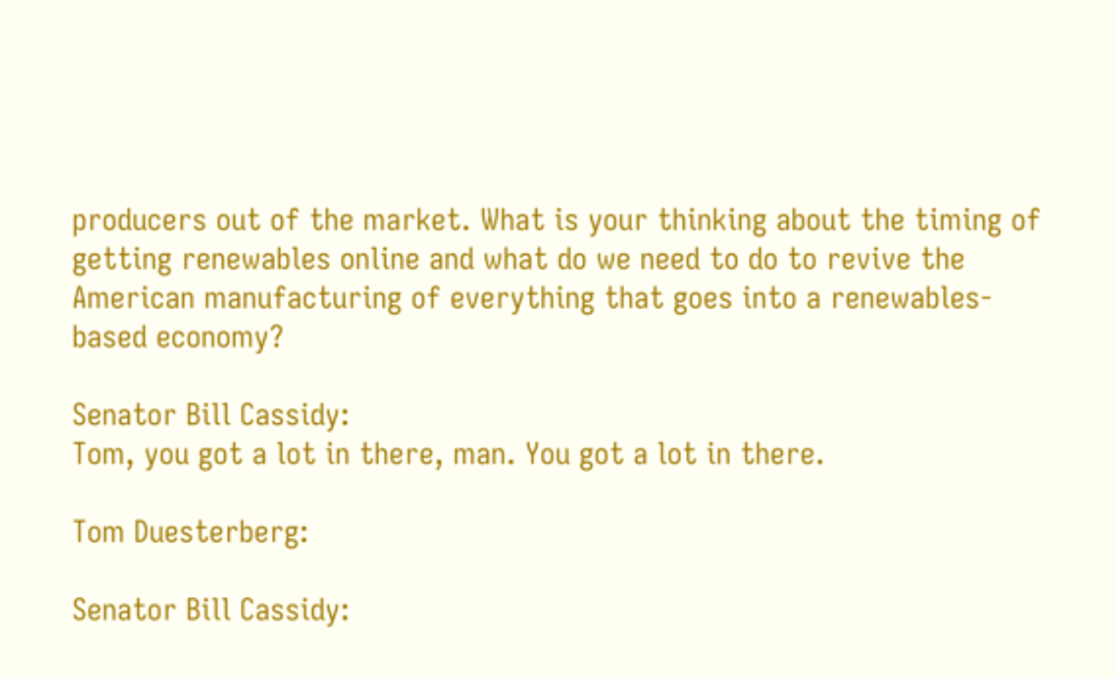producers out of the market. What is your thinking about the timing of getting renewables online and what do we need to do to revive the American manufacturing of everything that goes into a renewables-based economy?

Senator Bill Cassidy:
Tom, you got a lot in there, man. You got a lot in there.

Tom Duesterberg:

Senator Bill Cassidy: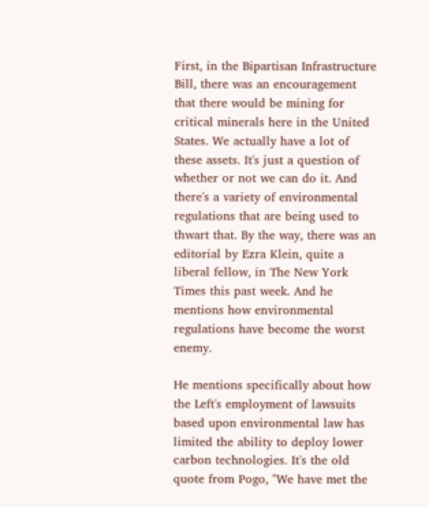First, in the Bipartisan Infrastructure Bill, there was an encouragement that there would be mining for critical minerals here in the United States. We actually have a lot of these assets. It's just a question of whether or not we can do it. And there's a variety of environmental regulations that are being used to thwart that. By the way, there was an editorial by Ezra Klein, quite a liberal fellow, in The New York Times this past week. And he mentions how environmental regulations have become the worst enemy.

He mentions specifically about how the Left's employment of lawsuits based upon environmental law has limited the ability to deploy lower carbon technologies. It's the old quote from Pogo, "We have met the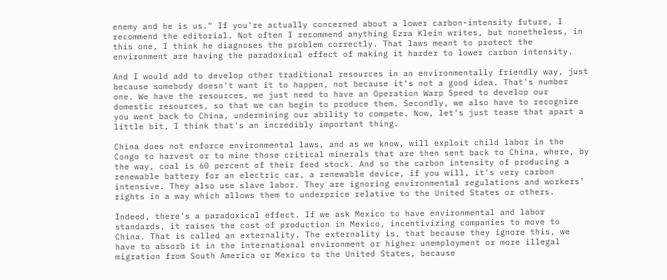enemy and he is us." If you're actually concerned about a lower carbon-intensity future, I recommend the editorial. Not often I recommend anything Ezra Klein writes, but nonetheless, in this one, I think he diagnoses the problem correctly. That laws meant to protect the environment are having the paradoxical effect of making it harder to lower carbon intensity.

And I would add to develop other traditional resources in an environmentally friendly way, just because somebody doesn't want it to happen, not because it's not a good idea. That's number one. We have the resources, we just need to have an Operation Warp Speed to develop our domestic resources, so that we can begin to produce them. Secondly, we also have to recognize you went back to China, undermining our ability to compete. Now, let's just tease that apart a little bit, I think that's an incredibly important thing.

China does not enforce environmental laws, and as we know, will exploit child labor in the Congo to harvest or to mine those critical minerals that are then sent back to China, where, by the way, coal is 60 percent of their feed stock. And so the carbon intensity of producing a renewable battery for an electric car, a renewable device, if you will, it's very carbon intensive. They also use slave labor. They are ignoring environmental regulations and workers’ rights in a way which allows them to underprice relative to the United States or others.

Indeed, there's a paradoxical effect. If we ask Mexico to have environmental and labor standards, it raises the cost of production in Mexico, incentivizing companies to move to China. That is called an externality. The externality is, that because they ignore this, we have to absorb it in the international environment or higher unemployment or more illegal migration from South America or Mexico to the United States, because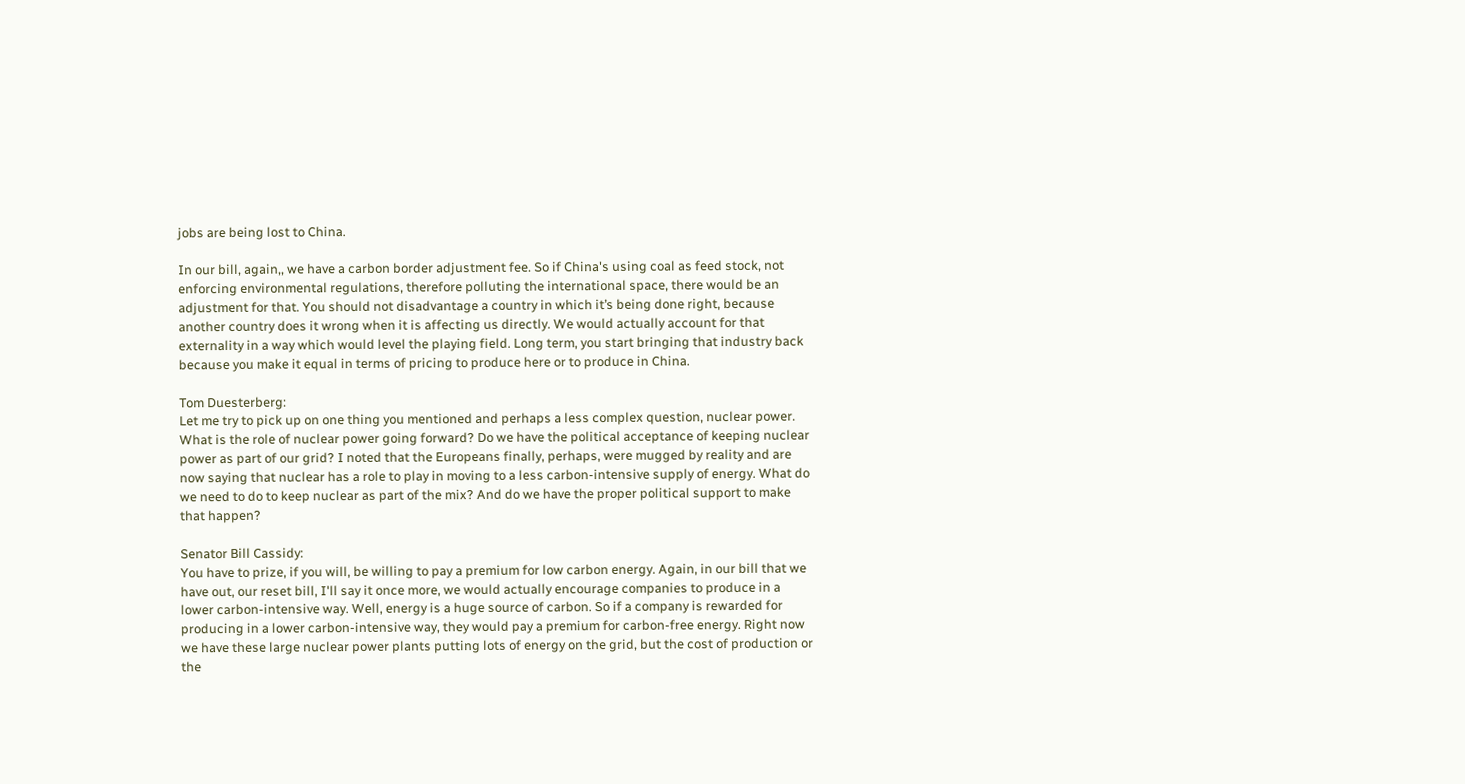jobs are being lost to China.

In our bill, again,, we have a carbon border adjustment fee. So if China's using coal as feed stock, not enforcing environmental regulations, therefore polluting the international space, there would be an adjustment for that. You should not disadvantage a country in which it’s being done right, because another country does it wrong when it is affecting us directly. We would actually account for that externality in a way which would level the playing field. Long term, you start bringing that industry back because you make it equal in terms of pricing to produce here or to produce in China.

Tom Duesterberg:
Let me try to pick up on one thing you mentioned and perhaps a less complex question, nuclear power. What is the role of nuclear power going forward? Do we have the political acceptance of keeping nuclear power as part of our grid? I noted that the Europeans finally, perhaps, were mugged by reality and are now saying that nuclear has a role to play in moving to a less carbon-intensive supply of energy. What do we need to do to keep nuclear as part of the mix? And do we have the proper political support to make that happen?

Senator Bill Cassidy:
You have to prize, if you will, be willing to pay a premium for low carbon energy. Again, in our bill that we have out, our reset bill, I'll say it once more, we would actually encourage companies to produce in a lower carbon-intensive way. Well, energy is a huge source of carbon. So if a company is rewarded for producing in a lower carbon-intensive way, they would pay a premium for carbon-free energy. Right now we have these large nuclear power plants putting lots of energy on the grid, but the cost of production or the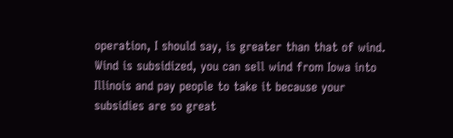operation, I should say, is greater than that of wind.
Wind is subsidized, you can sell wind from Iowa into Illinois and pay people to take it because your subsidies are so great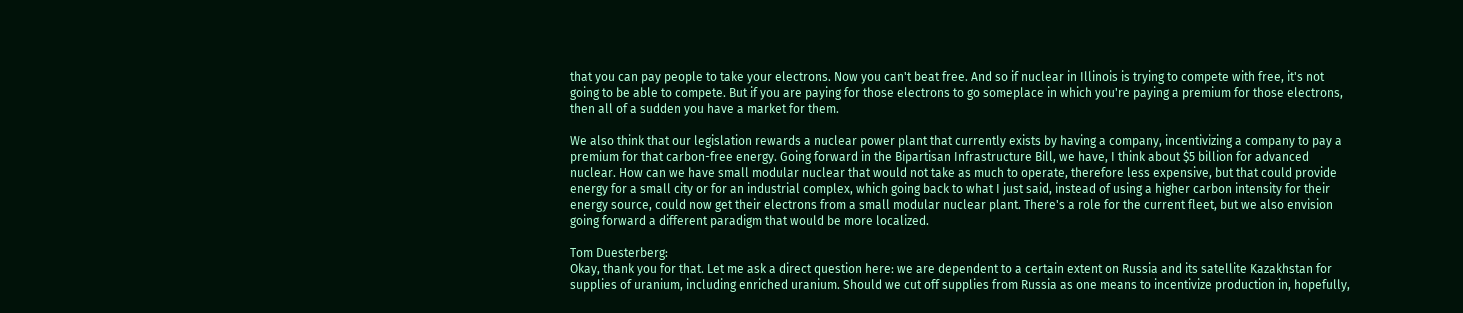that you can pay people to take your electrons. Now you can't beat free. And so if nuclear in Illinois is trying to compete with free, it's not going to be able to compete. But if you are paying for those electrons to go someplace in which you're paying a premium for those electrons, then all of a sudden you have a market for them.

We also think that our legislation rewards a nuclear power plant that currently exists by having a company, incentivizing a company to pay a premium for that carbon-free energy. Going forward in the Bipartisan Infrastructure Bill, we have, I think about $5 billion for advanced nuclear. How can we have small modular nuclear that would not take as much to operate, therefore less expensive, but that could provide energy for a small city or for an industrial complex, which going back to what I just said, instead of using a higher carbon intensity for their energy source, could now get their electrons from a small modular nuclear plant. There's a role for the current fleet, but we also envision going forward a different paradigm that would be more localized.

Tom Duesterberg:
Okay, thank you for that. Let me ask a direct question here: we are dependent to a certain extent on Russia and its satellite Kazakhstan for supplies of uranium, including enriched uranium. Should we cut off supplies from Russia as one means to incentivize production in, hopefully,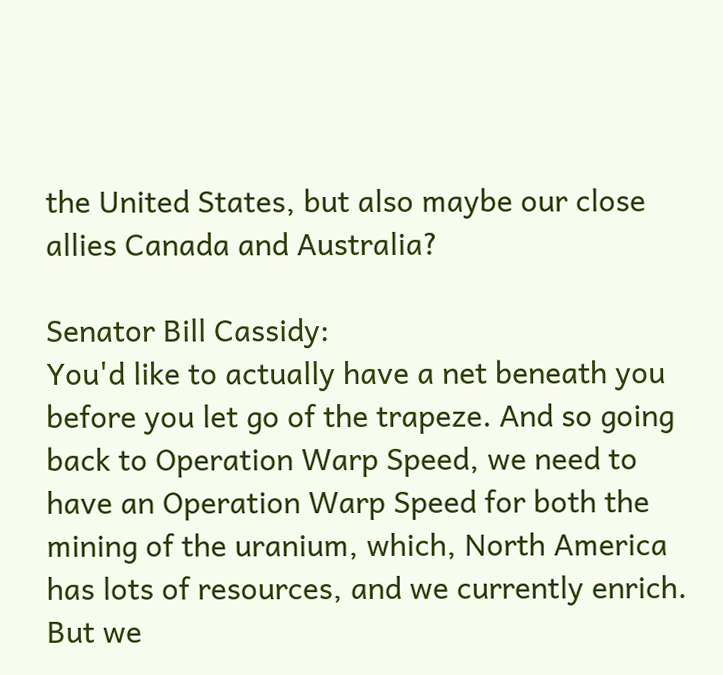the United States, but also maybe our close allies Canada and Australia?

Senator Bill Cassidy:
You'd like to actually have a net beneath you before you let go of the trapeze. And so going back to Operation Warp Speed, we need to have an Operation Warp Speed for both the mining of the uranium, which, North America has lots of resources, and we currently enrich. But we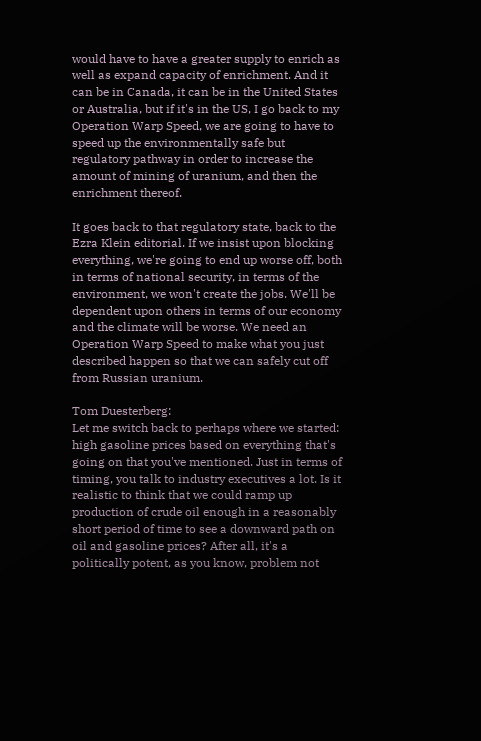would have to have a greater supply to enrich as well as expand capacity of enrichment. And it can be in Canada, it can be in the United States or Australia, but if it's in the US, I go back to my Operation Warp Speed, we are going to have to speed up the environmentally safe but regulatory pathway in order to increase the amount of mining of uranium, and then the enrichment thereof.

It goes back to that regulatory state, back to the Ezra Klein editorial. If we insist upon blocking everything, we're going to end up worse off, both in terms of national security, in terms of the environment, we won't create the jobs. We'll be dependent upon others in terms of our economy and the climate will be worse. We need an Operation Warp Speed to make what you just described happen so that we can safely cut off from Russian uranium.

Tom Duesterberg:
Let me switch back to perhaps where we started: high gasoline prices based on everything that's going on that you've mentioned. Just in terms of timing, you talk to industry executives a lot. Is it realistic to think that we could ramp up production of crude oil enough in a reasonably short period of time to see a downward path on oil and gasoline prices? After all, it's a politically potent, as you know, problem not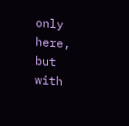only here, but with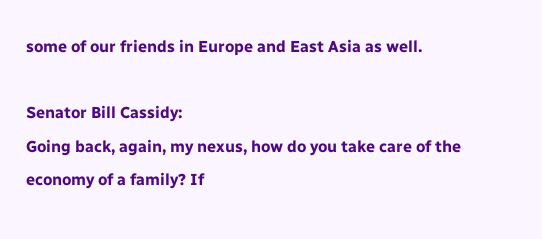some of our friends in Europe and East Asia as well.

Senator Bill Cassidy:
Going back, again, my nexus, how do you take care of the economy of a family? If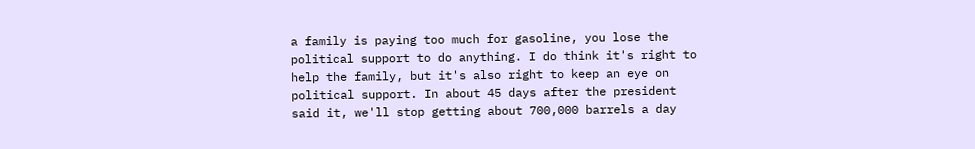a family is paying too much for gasoline, you lose the political support to do anything. I do think it's right to help the family, but it's also right to keep an eye on political support. In about 45 days after the president said it, we'll stop getting about 700,000 barrels a day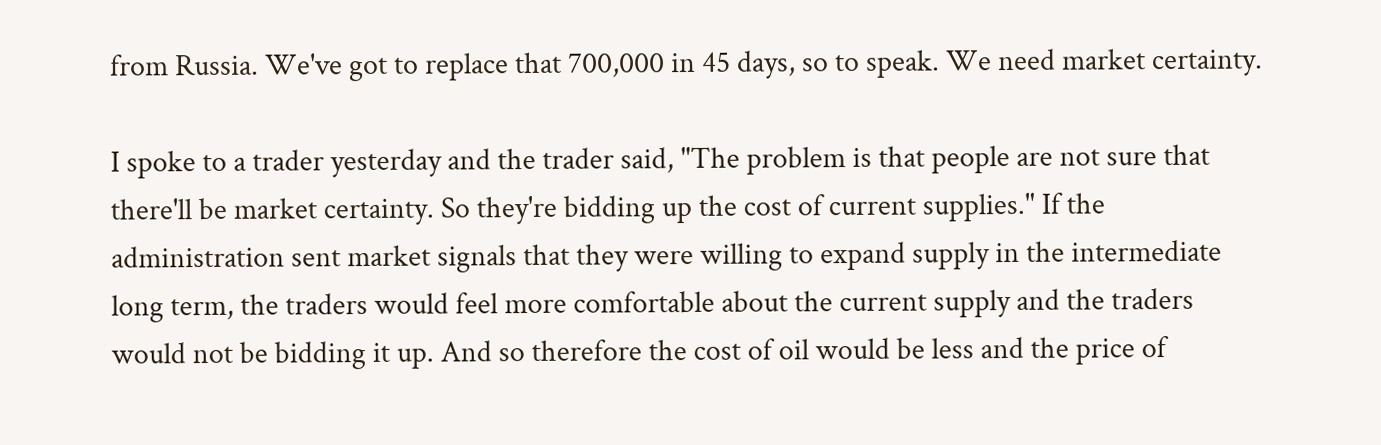from Russia. We've got to replace that 700,000 in 45 days, so to speak. We need market certainty.

I spoke to a trader yesterday and the trader said, "The problem is that people are not sure that there'll be market certainty. So they're bidding up the cost of current supplies." If the administration sent market signals that they were willing to expand supply in the intermediate long term, the traders would feel more comfortable about the current supply and the traders would not be bidding it up. And so therefore the cost of oil would be less and the price of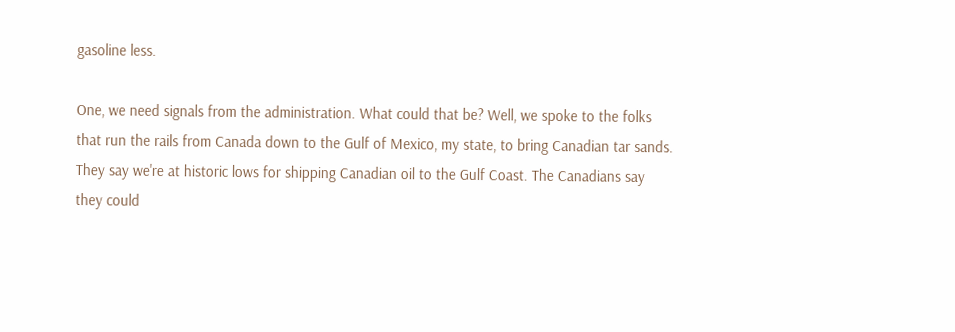gasoline less.

One, we need signals from the administration. What could that be? Well, we spoke to the folks that run the rails from Canada down to the Gulf of Mexico, my state, to bring Canadian tar sands. They say we're at historic lows for shipping Canadian oil to the Gulf Coast. The Canadians say they could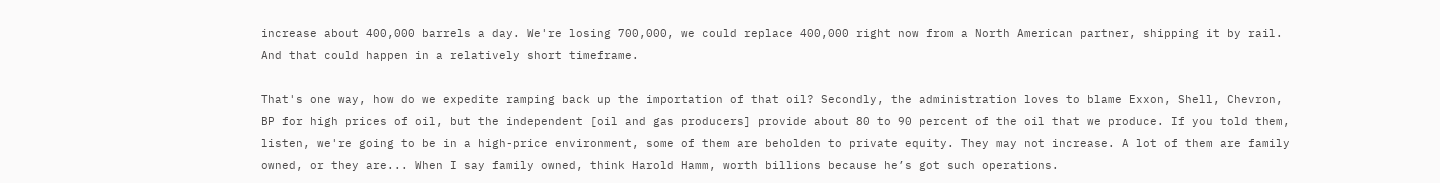increase about 400,000 barrels a day. We're losing 700,000, we could replace 400,000 right now from a North American partner, shipping it by rail. And that could happen in a relatively short timeframe.

That's one way, how do we expedite ramping back up the importation of that oil? Secondly, the administration loves to blame Exxon, Shell, Chevron, BP for high prices of oil, but the independent [oil and gas producers] provide about 80 to 90 percent of the oil that we produce. If you told them, listen, we're going to be in a high-price environment, some of them are beholden to private equity. They may not increase. A lot of them are family owned, or they are... When I say family owned, think Harold Hamm, worth billions because he’s got such operations.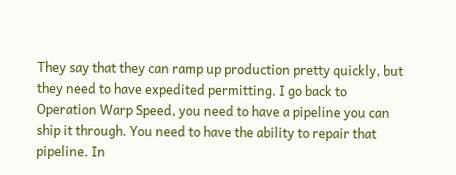They say that they can ramp up production pretty quickly, but they need to have expedited permitting. I go back to Operation Warp Speed, you need to have a pipeline you can ship it through. You need to have the ability to repair that pipeline. In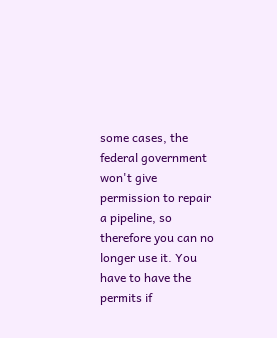some cases, the federal government won't give permission to repair a pipeline, so therefore you can no longer use it. You have to have the permits if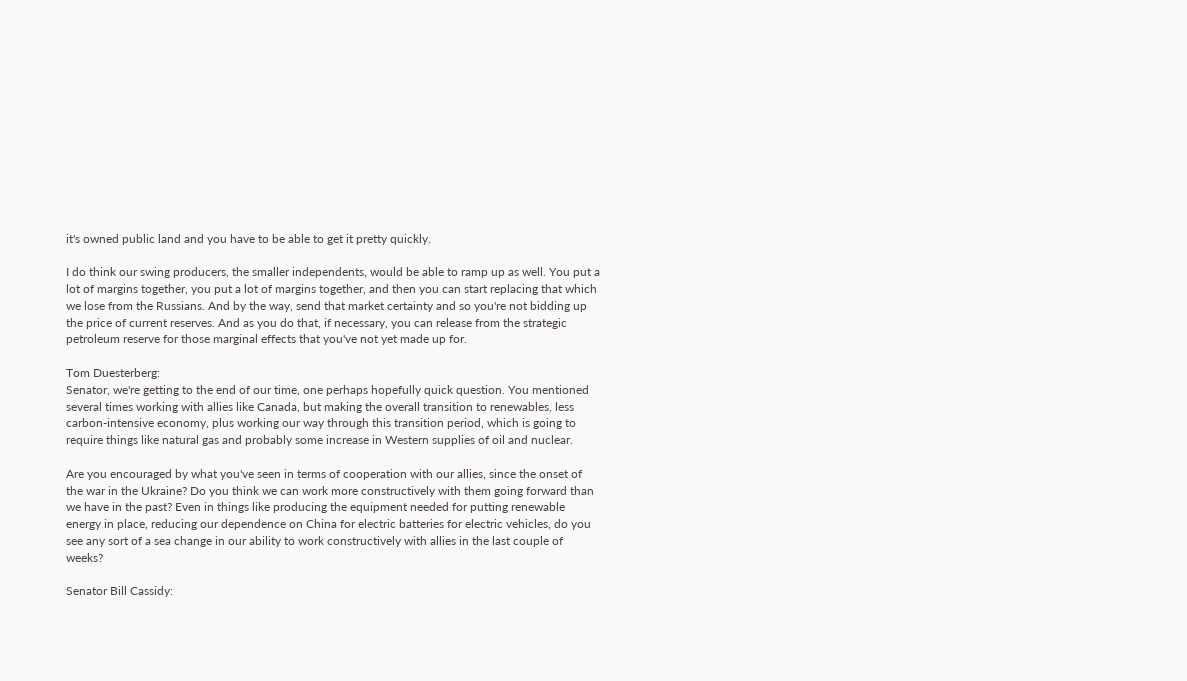it's owned public land and you have to be able to get it pretty quickly.

I do think our swing producers, the smaller independents, would be able to ramp up as well. You put a lot of margins together, you put a lot of margins together, and then you can start replacing that which we lose from the Russians. And by the way, send that market certainty and so you're not bidding up the price of current reserves. And as you do that, if necessary, you can release from the strategic petroleum reserve for those marginal effects that you've not yet made up for.

Tom Duesterberg:
Senator, we're getting to the end of our time, one perhaps hopefully quick question. You mentioned several times working with allies like Canada, but making the overall transition to renewables, less carbon-intensive economy, plus working our way through this transition period, which is going to require things like natural gas and probably some increase in Western supplies of oil and nuclear.

Are you encouraged by what you've seen in terms of cooperation with our allies, since the onset of the war in the Ukraine? Do you think we can work more constructively with them going forward than we have in the past? Even in things like producing the equipment needed for putting renewable energy in place, reducing our dependence on China for electric batteries for electric vehicles, do you see any sort of a sea change in our ability to work constructively with allies in the last couple of weeks?

Senator Bill Cassidy: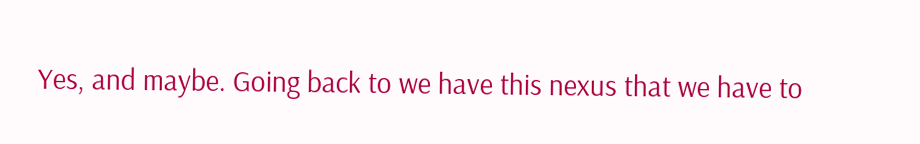Yes, and maybe. Going back to we have this nexus that we have to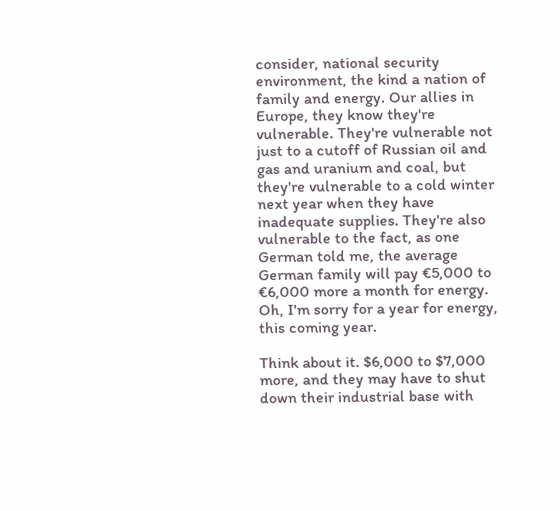consider, national security environment, the kind a nation of family and energy. Our allies in Europe, they know they're vulnerable. They're vulnerable not just to a cutoff of Russian oil and gas and uranium and coal, but they're vulnerable to a cold winter next year when they have inadequate supplies. They're also vulnerable to the fact, as one German told me, the average German family will pay €5,000 to €6,000 more a month for energy. Oh, I'm sorry for a year for energy, this coming year.

Think about it. $6,000 to $7,000 more, and they may have to shut down their industrial base with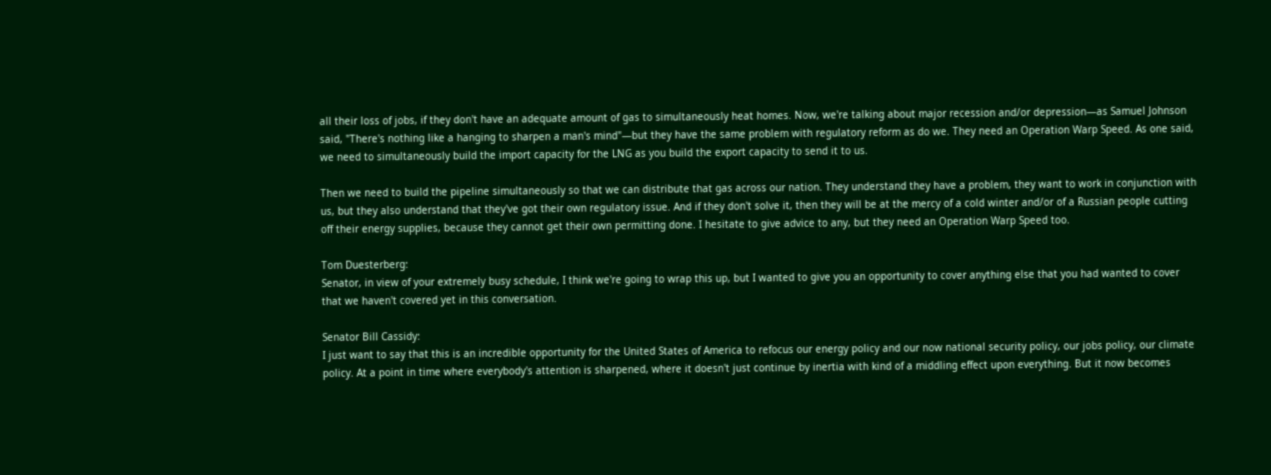all their loss of jobs, if they don't have an adequate amount of gas to simultaneously heat homes. Now, we're talking about major recession and/or depression—as Samuel Johnson said, "There's nothing like a hanging to sharpen a man's mind"—but they have the same problem with regulatory reform as do we. They need an Operation Warp Speed. As one said, we need to simultaneously build the import capacity for the LNG as you build the export capacity to send it to us.

Then we need to build the pipeline simultaneously so that we can distribute that gas across our nation. They understand they have a problem, they want to work in conjunction with us, but they also understand that they've got their own regulatory issue. And if they don't solve it, then they will be at the mercy of a cold winter and/or of a Russian people cutting off their energy supplies, because they cannot get their own permitting done. I hesitate to give advice to any, but they need an Operation Warp Speed too.

Tom Duesterberg:
Senator, in view of your extremely busy schedule, I think we're going to wrap this up, but I wanted to give you an opportunity to cover anything else that you had wanted to cover that we haven't covered yet in this conversation.

Senator Bill Cassidy:
I just want to say that this is an incredible opportunity for the United States of America to refocus our energy policy and our now national security policy, our jobs policy, our climate policy. At a point in time where everybody's attention is sharpened, where it doesn't just continue by inertia with kind of a middling effect upon everything. But it now becomes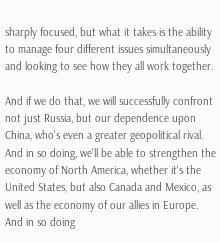sharply focused, but what it takes is the ability to manage four different issues simultaneously and looking to see how they all work together.

And if we do that, we will successfully confront not just Russia, but our dependence upon China, who's even a greater geopolitical rival. And in so doing, we'll be able to strengthen the economy of North America, whether it's the United States, but also Canada and Mexico, as well as the economy of our allies in Europe. And in so doing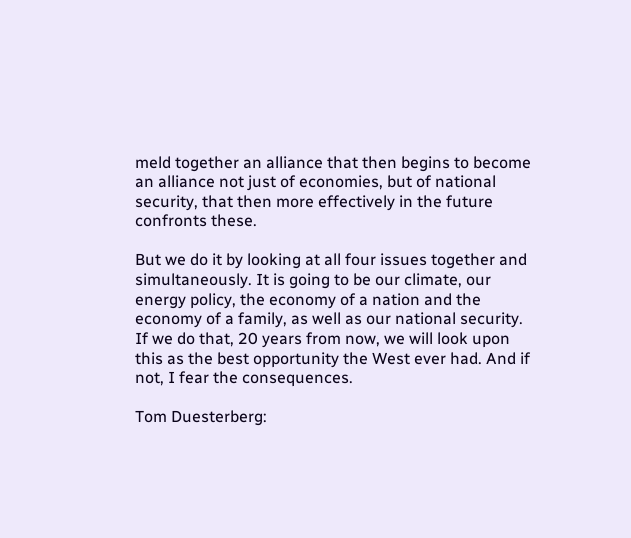meld together an alliance that then begins to become an alliance not just of economies, but of national security, that then more effectively in the future confronts these.

But we do it by looking at all four issues together and simultaneously. It is going to be our climate, our energy policy, the economy of a nation and the economy of a family, as well as our national security. If we do that, 20 years from now, we will look upon this as the best opportunity the West ever had. And if not, I fear the consequences.

Tom Duesterberg: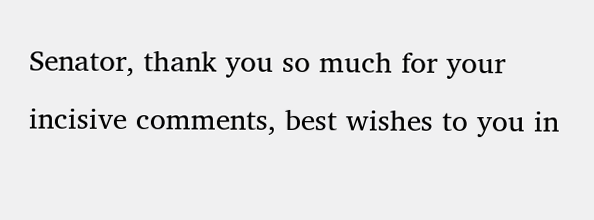Senator, thank you so much for your incisive comments, best wishes to you in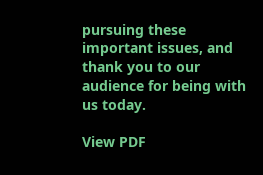pursuing these important issues, and thank you to our audience for being with us today.

View PDF